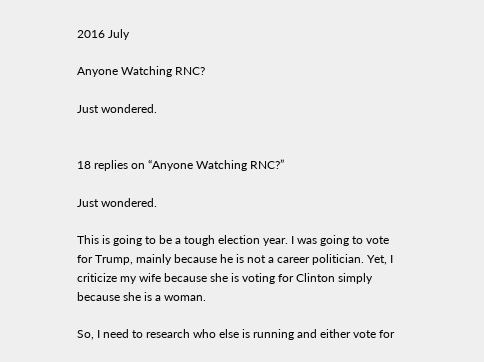2016 July

Anyone Watching RNC?

Just wondered.


18 replies on “Anyone Watching RNC?”

Just wondered.

This is going to be a tough election year. I was going to vote for Trump, mainly because he is not a career politician. Yet, I criticize my wife because she is voting for Clinton simply because she is a woman.

So, I need to research who else is running and either vote for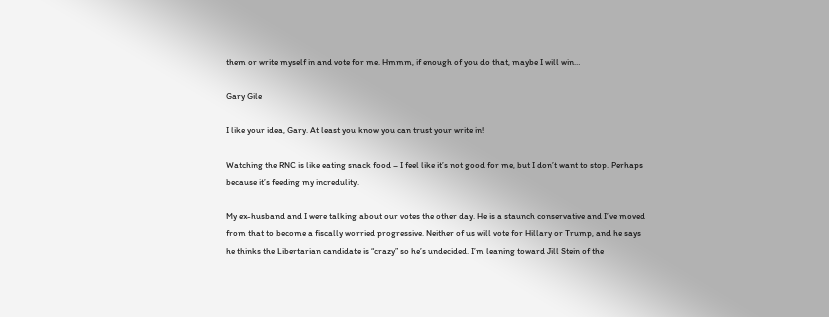them or write myself in and vote for me. Hmmm, if enough of you do that, maybe I will win…

Gary Gile

I like your idea, Gary. At least you know you can trust your write in!

Watching the RNC is like eating snack food – I feel like it’s not good for me, but I don’t want to stop. Perhaps because it’s feeding my incredulity.

My ex-husband and I were talking about our votes the other day. He is a staunch conservative and I’ve moved from that to become a fiscally worried progressive. Neither of us will vote for Hillary or Trump, and he says he thinks the Libertarian candidate is “crazy” so he’s undecided. I’m leaning toward Jill Stein of the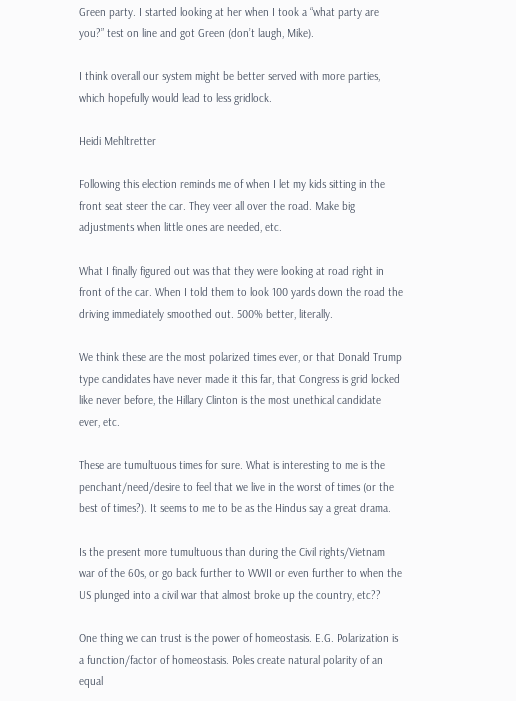Green party. I started looking at her when I took a “what party are you?” test on line and got Green (don’t laugh, Mike).

I think overall our system might be better served with more parties, which hopefully would lead to less gridlock.

Heidi Mehltretter

Following this election reminds me of when I let my kids sitting in the front seat steer the car. They veer all over the road. Make big adjustments when little ones are needed, etc.

What I finally figured out was that they were looking at road right in front of the car. When I told them to look 100 yards down the road the driving immediately smoothed out. 500% better, literally.

We think these are the most polarized times ever, or that Donald Trump type candidates have never made it this far, that Congress is grid locked like never before, the Hillary Clinton is the most unethical candidate ever, etc.

These are tumultuous times for sure. What is interesting to me is the penchant/need/desire to feel that we live in the worst of times (or the best of times?). It seems to me to be as the Hindus say a great drama.

Is the present more tumultuous than during the Civil rights/Vietnam war of the 60s, or go back further to WWII or even further to when the US plunged into a civil war that almost broke up the country, etc??

One thing we can trust is the power of homeostasis. E.G. Polarization is a function/factor of homeostasis. Poles create natural polarity of an equal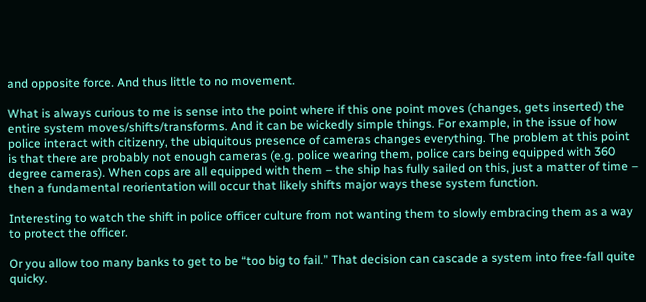and opposite force. And thus little to no movement.

What is always curious to me is sense into the point where if this one point moves (changes, gets inserted) the entire system moves/shifts/transforms. And it can be wickedly simple things. For example, in the issue of how police interact with citizenry, the ubiquitous presence of cameras changes everything. The problem at this point is that there are probably not enough cameras (e.g. police wearing them, police cars being equipped with 360 degree cameras). When cops are all equipped with them – the ship has fully sailed on this, just a matter of time – then a fundamental reorientation will occur that likely shifts major ways these system function.

Interesting to watch the shift in police officer culture from not wanting them to slowly embracing them as a way to protect the officer.

Or you allow too many banks to get to be “too big to fail.” That decision can cascade a system into free-fall quite quicky.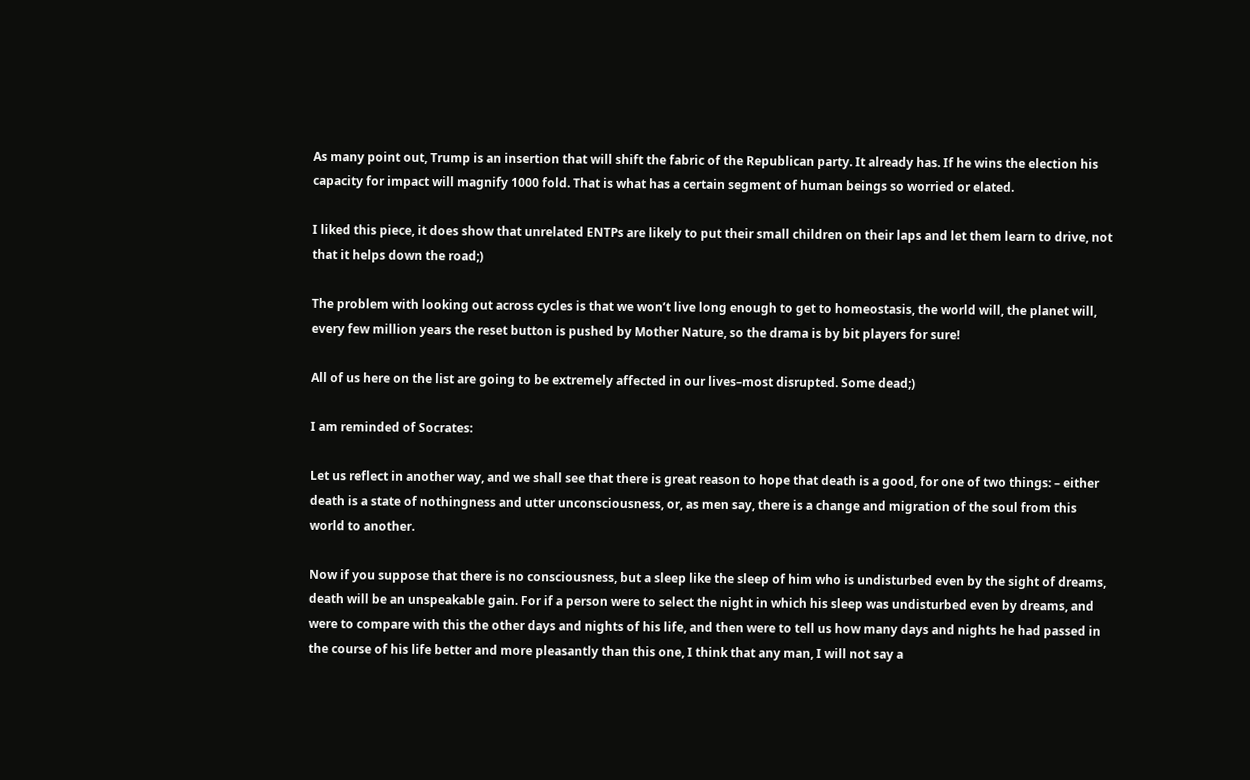As many point out, Trump is an insertion that will shift the fabric of the Republican party. It already has. If he wins the election his capacity for impact will magnify 1000 fold. That is what has a certain segment of human beings so worried or elated.

I liked this piece, it does show that unrelated ENTPs are likely to put their small children on their laps and let them learn to drive, not that it helps down the road;)

The problem with looking out across cycles is that we won’t live long enough to get to homeostasis, the world will, the planet will, every few million years the reset button is pushed by Mother Nature, so the drama is by bit players for sure!

All of us here on the list are going to be extremely affected in our lives–most disrupted. Some dead;)

I am reminded of Socrates:

Let us reflect in another way, and we shall see that there is great reason to hope that death is a good, for one of two things: – either death is a state of nothingness and utter unconsciousness, or, as men say, there is a change and migration of the soul from this world to another.

Now if you suppose that there is no consciousness, but a sleep like the sleep of him who is undisturbed even by the sight of dreams, death will be an unspeakable gain. For if a person were to select the night in which his sleep was undisturbed even by dreams, and were to compare with this the other days and nights of his life, and then were to tell us how many days and nights he had passed in the course of his life better and more pleasantly than this one, I think that any man, I will not say a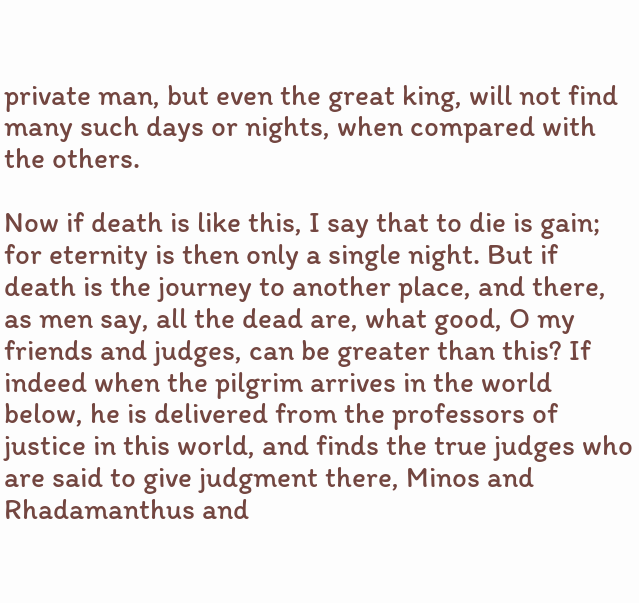private man, but even the great king, will not find many such days or nights, when compared with the others.

Now if death is like this, I say that to die is gain; for eternity is then only a single night. But if death is the journey to another place, and there, as men say, all the dead are, what good, O my friends and judges, can be greater than this? If indeed when the pilgrim arrives in the world below, he is delivered from the professors of justice in this world, and finds the true judges who are said to give judgment there, Minos and Rhadamanthus and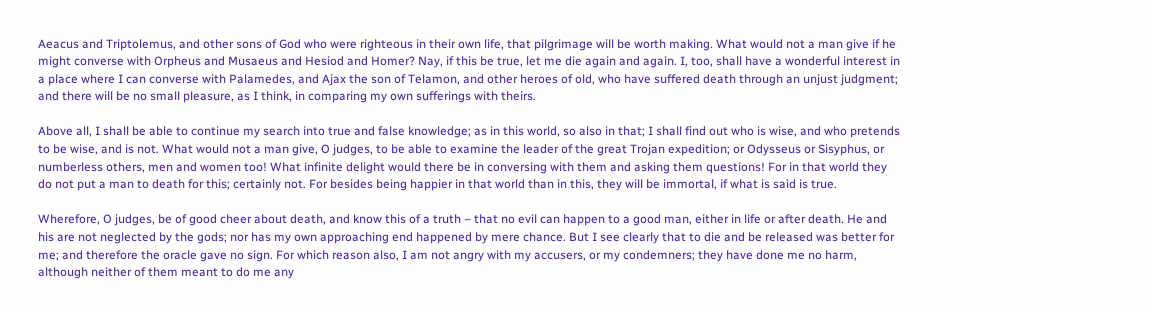Aeacus and Triptolemus, and other sons of God who were righteous in their own life, that pilgrimage will be worth making. What would not a man give if he might converse with Orpheus and Musaeus and Hesiod and Homer? Nay, if this be true, let me die again and again. I, too, shall have a wonderful interest in a place where I can converse with Palamedes, and Ajax the son of Telamon, and other heroes of old, who have suffered death through an unjust judgment; and there will be no small pleasure, as I think, in comparing my own sufferings with theirs.

Above all, I shall be able to continue my search into true and false knowledge; as in this world, so also in that; I shall find out who is wise, and who pretends to be wise, and is not. What would not a man give, O judges, to be able to examine the leader of the great Trojan expedition; or Odysseus or Sisyphus, or numberless others, men and women too! What infinite delight would there be in conversing with them and asking them questions! For in that world they do not put a man to death for this; certainly not. For besides being happier in that world than in this, they will be immortal, if what is said is true.

Wherefore, O judges, be of good cheer about death, and know this of a truth – that no evil can happen to a good man, either in life or after death. He and his are not neglected by the gods; nor has my own approaching end happened by mere chance. But I see clearly that to die and be released was better for me; and therefore the oracle gave no sign. For which reason also, I am not angry with my accusers, or my condemners; they have done me no harm, although neither of them meant to do me any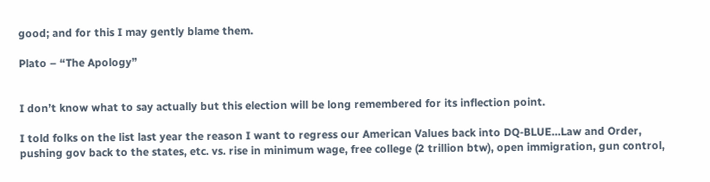good; and for this I may gently blame them.

Plato – “The Apology”


I don’t know what to say actually but this election will be long remembered for its inflection point.

I told folks on the list last year the reason I want to regress our American Values back into DQ-BLUE…Law and Order, pushing gov back to the states, etc. vs. rise in minimum wage, free college (2 trillion btw), open immigration, gun control,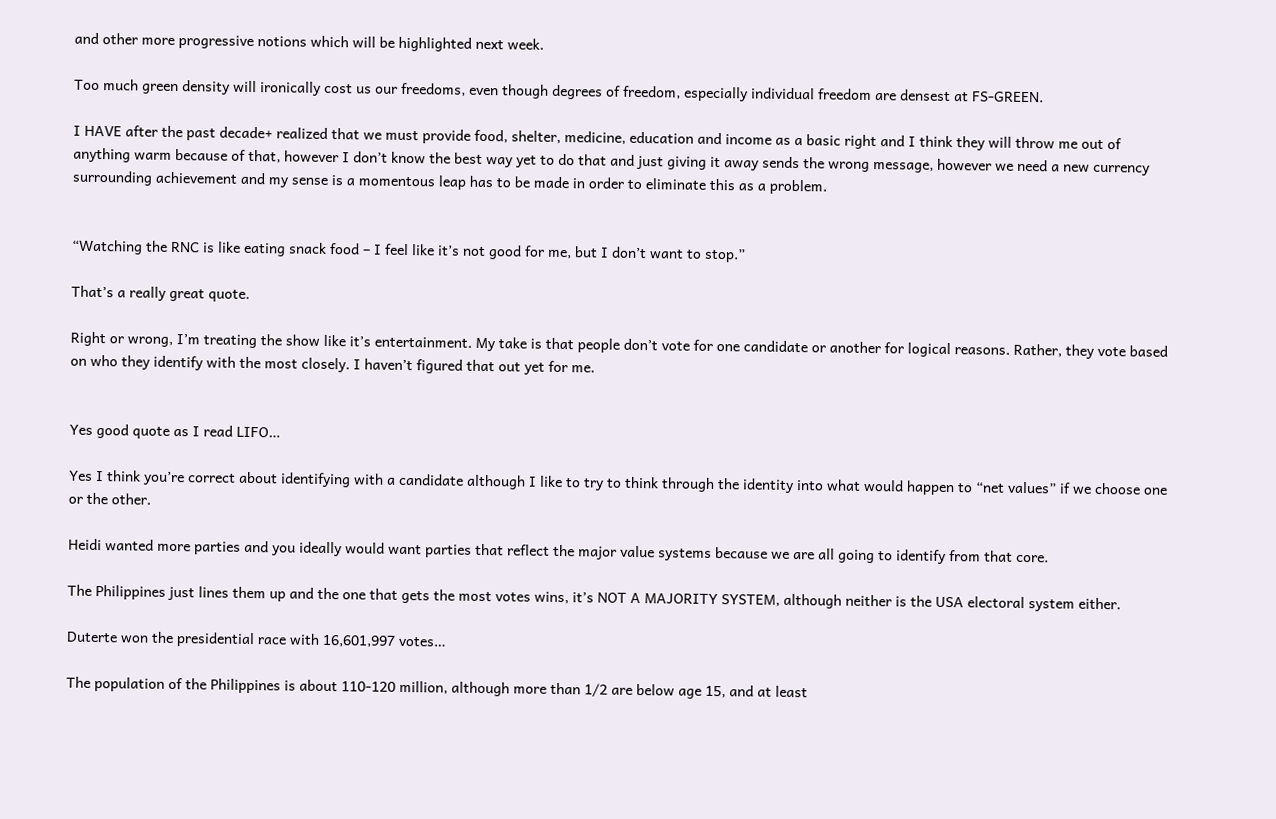and other more progressive notions which will be highlighted next week.

Too much green density will ironically cost us our freedoms, even though degrees of freedom, especially individual freedom are densest at FS-GREEN.

I HAVE after the past decade+ realized that we must provide food, shelter, medicine, education and income as a basic right and I think they will throw me out of anything warm because of that, however I don’t know the best way yet to do that and just giving it away sends the wrong message, however we need a new currency surrounding achievement and my sense is a momentous leap has to be made in order to eliminate this as a problem.


“Watching the RNC is like eating snack food – I feel like it’s not good for me, but I don’t want to stop.”

That’s a really great quote.

Right or wrong, I’m treating the show like it’s entertainment. My take is that people don’t vote for one candidate or another for logical reasons. Rather, they vote based on who they identify with the most closely. I haven’t figured that out yet for me.


Yes good quote as I read LIFO…

Yes I think you’re correct about identifying with a candidate although I like to try to think through the identity into what would happen to “net values” if we choose one or the other.

Heidi wanted more parties and you ideally would want parties that reflect the major value systems because we are all going to identify from that core.

The Philippines just lines them up and the one that gets the most votes wins, it’s NOT A MAJORITY SYSTEM, although neither is the USA electoral system either.

Duterte won the presidential race with 16,601,997 votes…

The population of the Philippines is about 110-120 million, although more than 1/2 are below age 15, and at least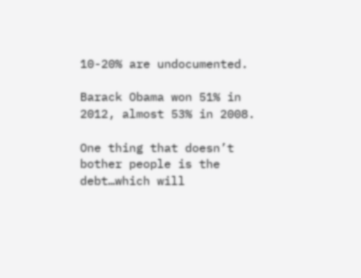10-20% are undocumented.

Barack Obama won 51% in 2012, almost 53% in 2008.

One thing that doesn’t bother people is the debt…which will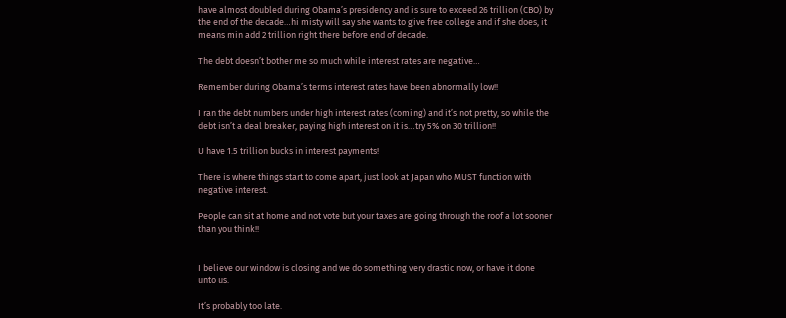have almost doubled during Obama’s presidency and is sure to exceed 26 trillion (CBO) by the end of the decade…hi misty will say she wants to give free college and if she does, it means min add 2 trillion right there before end of decade.

The debt doesn’t bother me so much while interest rates are negative…

Remember during Obama’s terms interest rates have been abnormally low!!

I ran the debt numbers under high interest rates (coming) and it’s not pretty, so while the debt isn’t a deal breaker, paying high interest on it is…try 5% on 30 trillion!!

U have 1.5 trillion bucks in interest payments!

There is where things start to come apart, just look at Japan who MUST function with negative interest.

People can sit at home and not vote but your taxes are going through the roof a lot sooner than you think!!


I believe our window is closing and we do something very drastic now, or have it done unto us.

It’s probably too late.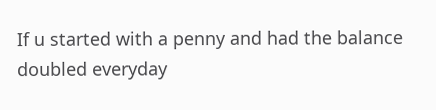If u started with a penny and had the balance doubled everyday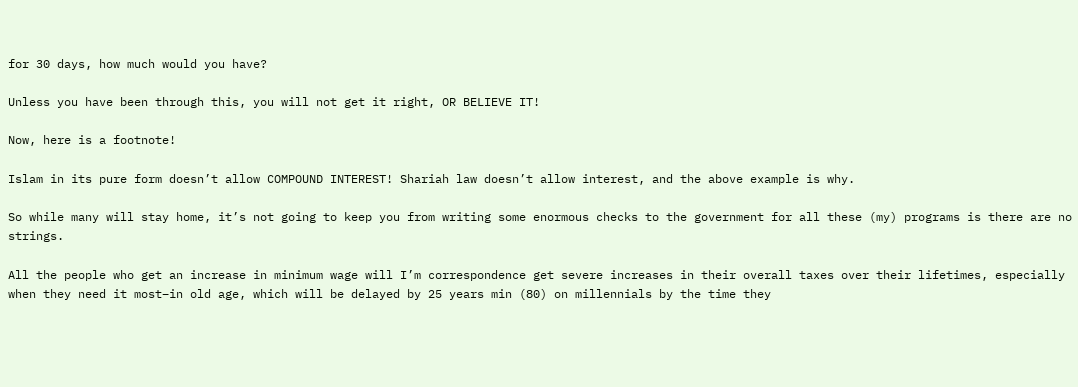for 30 days, how much would you have?

Unless you have been through this, you will not get it right, OR BELIEVE IT!

Now, here is a footnote!

Islam in its pure form doesn’t allow COMPOUND INTEREST! Shariah law doesn’t allow interest, and the above example is why.

So while many will stay home, it’s not going to keep you from writing some enormous checks to the government for all these (my) programs is there are no strings.

All the people who get an increase in minimum wage will I’m correspondence get severe increases in their overall taxes over their lifetimes, especially when they need it most–in old age, which will be delayed by 25 years min (80) on millennials by the time they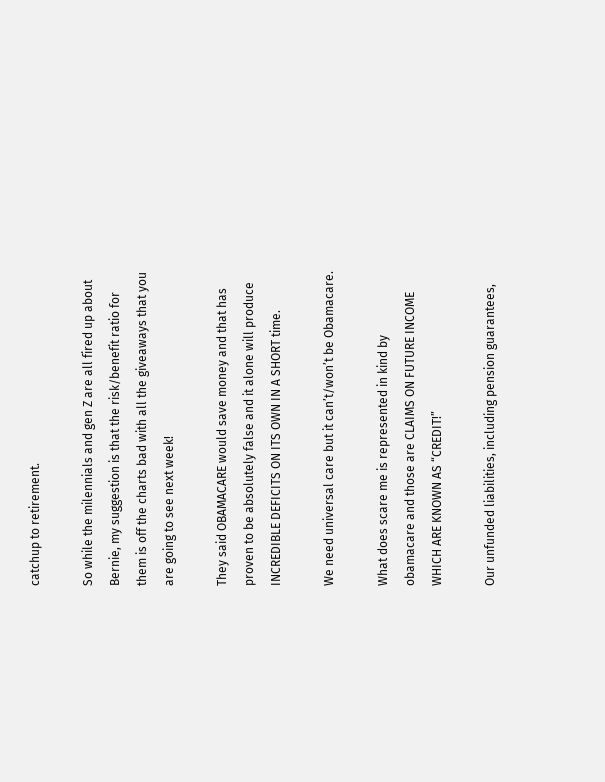catchup to retirement.

So while the milennials and gen Z are all fired up about Bernie, my suggestion is that the risk/benefit ratio for them is off the charts bad with all the giveaways that you are going to see next week!

They said OBAMACARE would save money and that has proven to be absolutely false and it alone will produce INCREDIBLE DEFICITS ON ITS OWN IN A SHORT time.

We need universal care but it can’t/won’t be Obamacare.

What does scare me is represented in kind by obamacare and those are CLAIMS ON FUTURE INCOME WHICH ARE KNOWN AS “CREDIT!”

Our unfunded liabilities, including pension guarantees,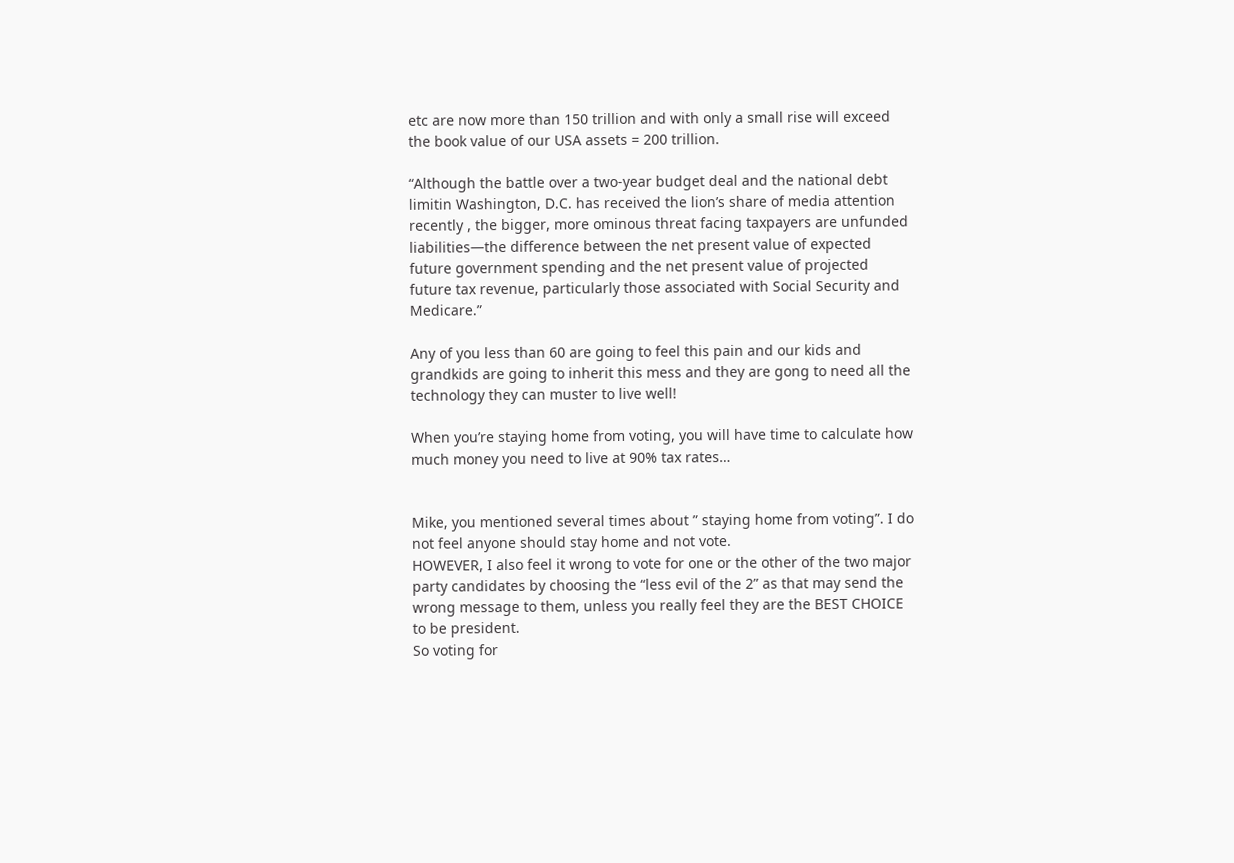etc are now more than 150 trillion and with only a small rise will exceed the book value of our USA assets = 200 trillion.

“Although the battle over a two-year budget deal and the national debt limitin Washington, D.C. has received the lion’s share of media attention recently , the bigger, more ominous threat facing taxpayers are unfunded liabilities—the difference between the net present value of expected future government spending and the net present value of projected future tax revenue, particularly those associated with Social Security and Medicare.”

Any of you less than 60 are going to feel this pain and our kids and grandkids are going to inherit this mess and they are gong to need all the technology they can muster to live well!

When you’re staying home from voting, you will have time to calculate how much money you need to live at 90% tax rates…


Mike, you mentioned several times about ” staying home from voting”. I do not feel anyone should stay home and not vote.
HOWEVER, I also feel it wrong to vote for one or the other of the two major party candidates by choosing the “less evil of the 2” as that may send the wrong message to them, unless you really feel they are the BEST CHOICE to be president.
So voting for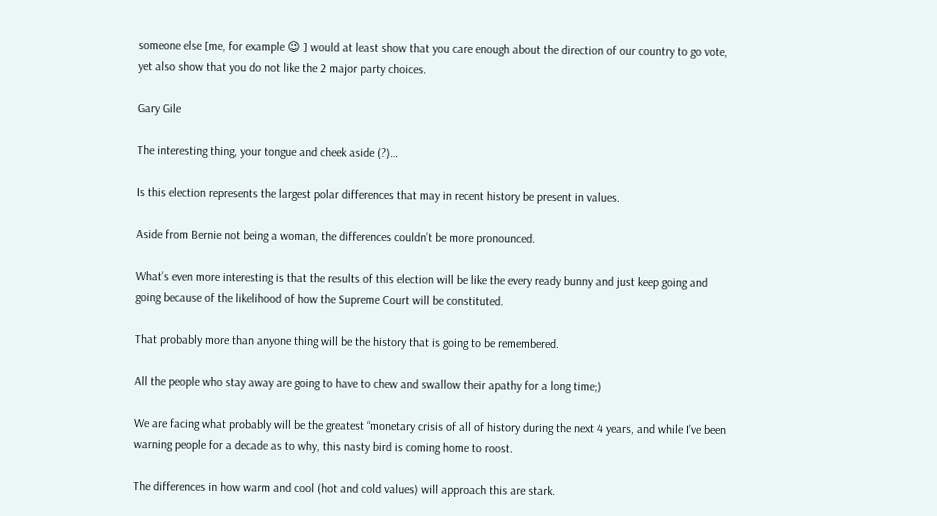someone else [me, for example 😉 ] would at least show that you care enough about the direction of our country to go vote, yet also show that you do not like the 2 major party choices.

Gary Gile

The interesting thing, your tongue and cheek aside (?)…

Is this election represents the largest polar differences that may in recent history be present in values.

Aside from Bernie not being a woman, the differences couldn’t be more pronounced.

What’s even more interesting is that the results of this election will be like the every ready bunny and just keep going and going because of the likelihood of how the Supreme Court will be constituted.

That probably more than anyone thing will be the history that is going to be remembered.

All the people who stay away are going to have to chew and swallow their apathy for a long time;)

We are facing what probably will be the greatest “monetary crisis of all of history during the next 4 years, and while I’ve been warning people for a decade as to why, this nasty bird is coming home to roost.

The differences in how warm and cool (hot and cold values) will approach this are stark.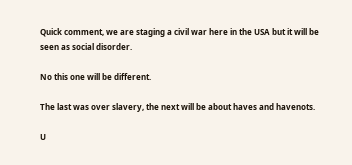Quick comment, we are staging a civil war here in the USA but it will be seen as social disorder.

No this one will be different.

The last was over slavery, the next will be about haves and havenots.

U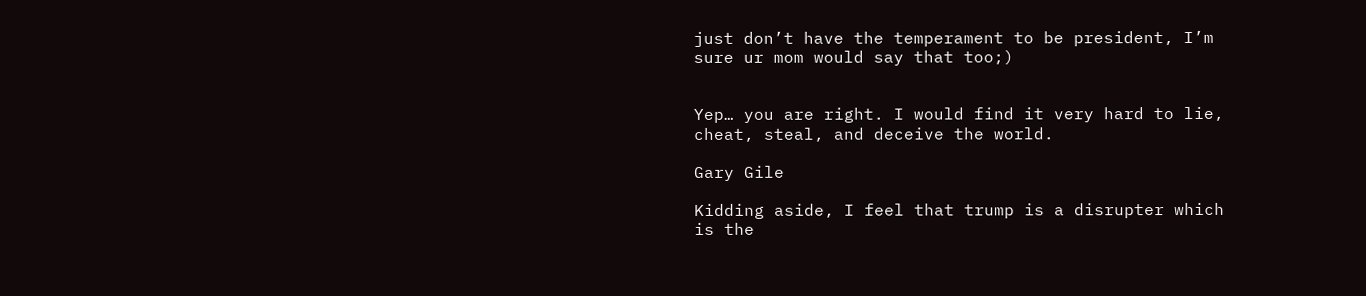just don’t have the temperament to be president, I’m sure ur mom would say that too;)


Yep… you are right. I would find it very hard to lie, cheat, steal, and deceive the world.

Gary Gile

Kidding aside, I feel that trump is a disrupter which is the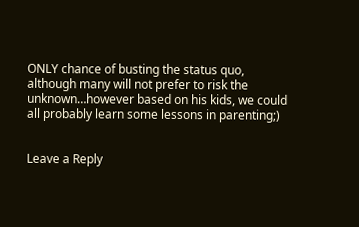ONLY chance of busting the status quo, although many will not prefer to risk the unknown…however based on his kids, we could all probably learn some lessons in parenting;)


Leave a Reply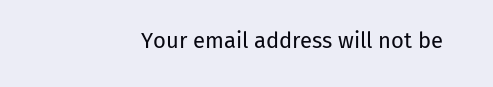Your email address will not be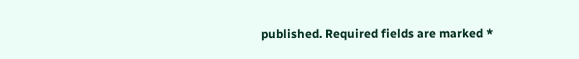published. Required fields are marked *